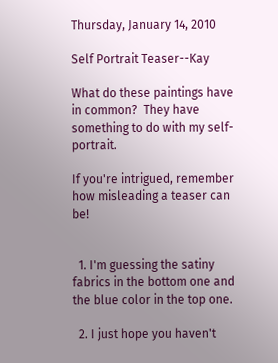Thursday, January 14, 2010

Self Portrait Teaser--Kay

What do these paintings have in common?  They have something to do with my self-portrait.

If you're intrigued, remember how misleading a teaser can be!


  1. I'm guessing the satiny fabrics in the bottom one and the blue color in the top one.

  2. I just hope you haven't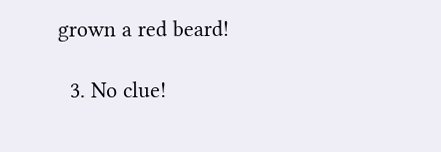grown a red beard!

  3. No clue!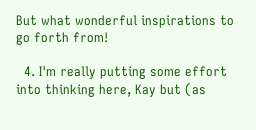But what wonderful inspirations to go forth from!

  4. I'm really putting some effort into thinking here, Kay but (as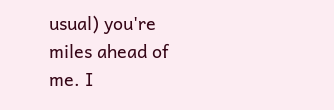usual) you're miles ahead of me. I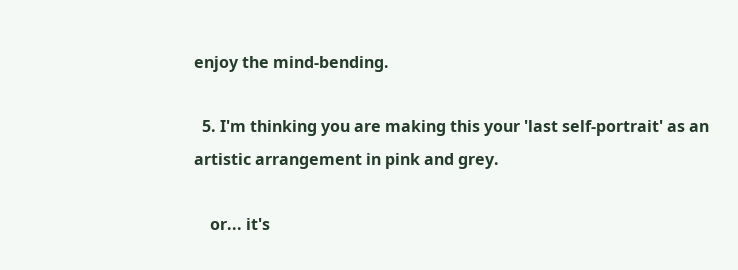enjoy the mind-bending.

  5. I'm thinking you are making this your 'last self-portrait' as an artistic arrangement in pink and grey.

    or... it's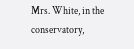Mrs. White, in the conservatory,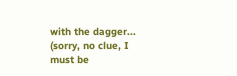with the dagger... (sorry, no clue, I must be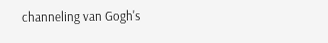channeling van Gogh's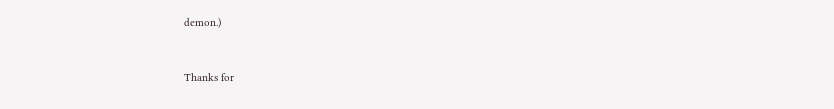demon.)


Thanks for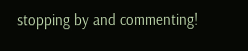stopping by and commenting!